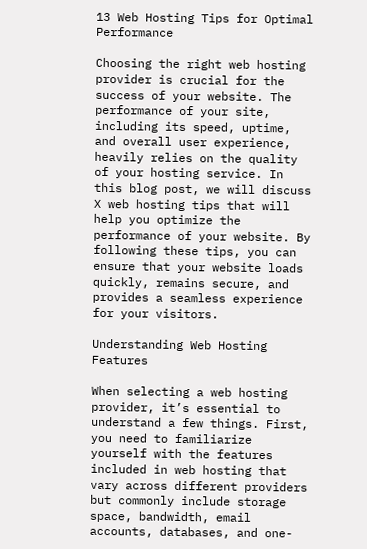13 Web Hosting Tips for Optimal Performance

Choosing the right web hosting provider is crucial for the success of your website. The performance of your site, including its speed, uptime, and overall user experience, heavily relies on the quality of your hosting service. In this blog post, we will discuss X web hosting tips that will help you optimize the performance of your website. By following these tips, you can ensure that your website loads quickly, remains secure, and provides a seamless experience for your visitors.

Understanding Web Hosting Features

When selecting a web hosting provider, it’s essential to understand a few things. First, you need to familiarize yourself with the features included in web hosting that vary across different providers but commonly include storage space, bandwidth, email accounts, databases, and one-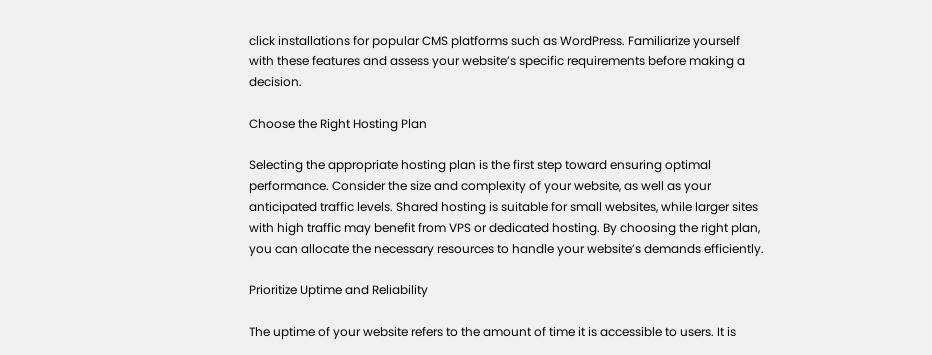click installations for popular CMS platforms such as WordPress. Familiarize yourself with these features and assess your website’s specific requirements before making a decision.

Choose the Right Hosting Plan

Selecting the appropriate hosting plan is the first step toward ensuring optimal performance. Consider the size and complexity of your website, as well as your anticipated traffic levels. Shared hosting is suitable for small websites, while larger sites with high traffic may benefit from VPS or dedicated hosting. By choosing the right plan, you can allocate the necessary resources to handle your website’s demands efficiently.

Prioritize Uptime and Reliability

The uptime of your website refers to the amount of time it is accessible to users. It is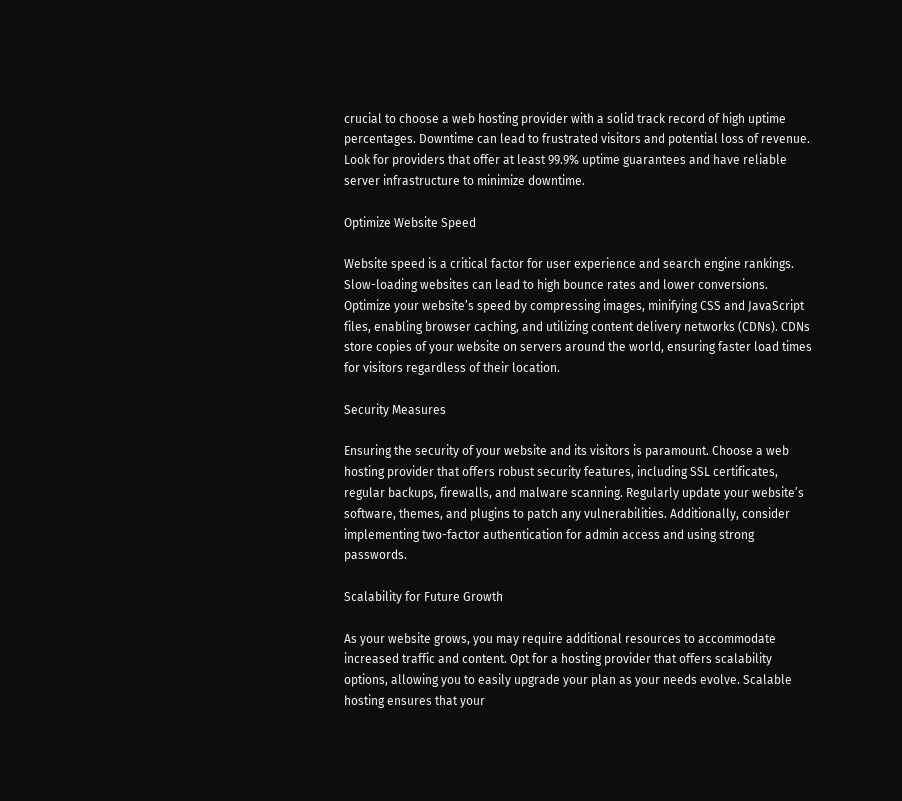crucial to choose a web hosting provider with a solid track record of high uptime percentages. Downtime can lead to frustrated visitors and potential loss of revenue. Look for providers that offer at least 99.9% uptime guarantees and have reliable server infrastructure to minimize downtime.

Optimize Website Speed

Website speed is a critical factor for user experience and search engine rankings. Slow-loading websites can lead to high bounce rates and lower conversions. Optimize your website’s speed by compressing images, minifying CSS and JavaScript files, enabling browser caching, and utilizing content delivery networks (CDNs). CDNs store copies of your website on servers around the world, ensuring faster load times for visitors regardless of their location.

Security Measures

Ensuring the security of your website and its visitors is paramount. Choose a web hosting provider that offers robust security features, including SSL certificates, regular backups, firewalls, and malware scanning. Regularly update your website’s software, themes, and plugins to patch any vulnerabilities. Additionally, consider implementing two-factor authentication for admin access and using strong passwords.

Scalability for Future Growth

As your website grows, you may require additional resources to accommodate increased traffic and content. Opt for a hosting provider that offers scalability options, allowing you to easily upgrade your plan as your needs evolve. Scalable hosting ensures that your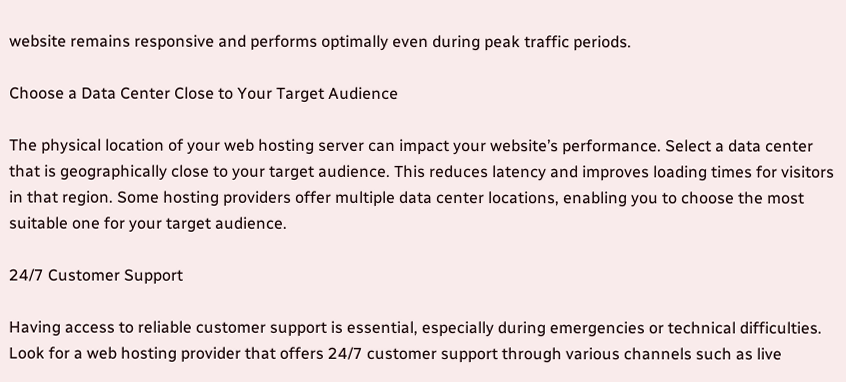website remains responsive and performs optimally even during peak traffic periods.

Choose a Data Center Close to Your Target Audience

The physical location of your web hosting server can impact your website’s performance. Select a data center that is geographically close to your target audience. This reduces latency and improves loading times for visitors in that region. Some hosting providers offer multiple data center locations, enabling you to choose the most suitable one for your target audience.

24/7 Customer Support

Having access to reliable customer support is essential, especially during emergencies or technical difficulties. Look for a web hosting provider that offers 24/7 customer support through various channels such as live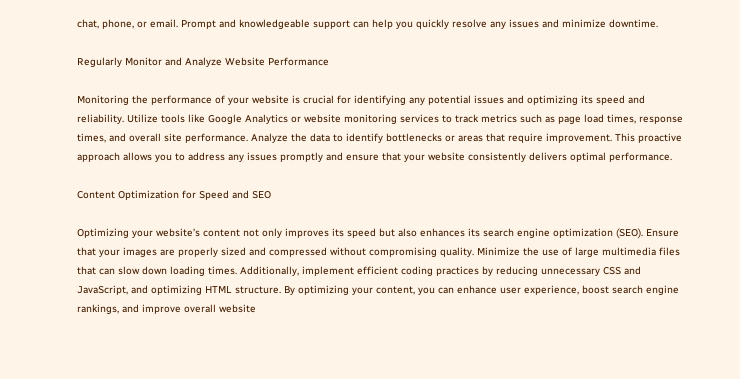chat, phone, or email. Prompt and knowledgeable support can help you quickly resolve any issues and minimize downtime.

Regularly Monitor and Analyze Website Performance

Monitoring the performance of your website is crucial for identifying any potential issues and optimizing its speed and reliability. Utilize tools like Google Analytics or website monitoring services to track metrics such as page load times, response times, and overall site performance. Analyze the data to identify bottlenecks or areas that require improvement. This proactive approach allows you to address any issues promptly and ensure that your website consistently delivers optimal performance.

Content Optimization for Speed and SEO

Optimizing your website’s content not only improves its speed but also enhances its search engine optimization (SEO). Ensure that your images are properly sized and compressed without compromising quality. Minimize the use of large multimedia files that can slow down loading times. Additionally, implement efficient coding practices by reducing unnecessary CSS and JavaScript, and optimizing HTML structure. By optimizing your content, you can enhance user experience, boost search engine rankings, and improve overall website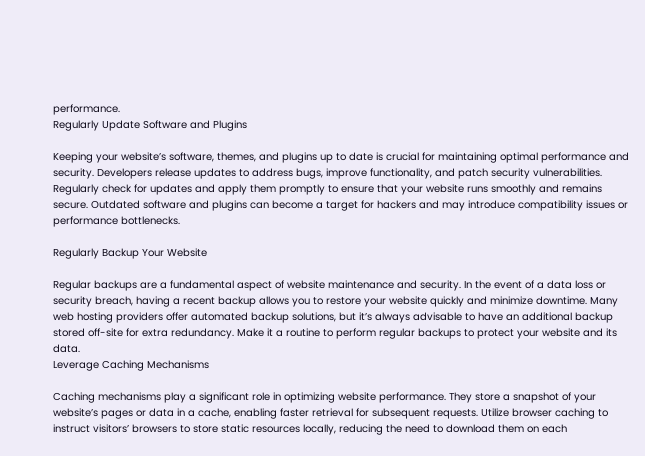performance.
Regularly Update Software and Plugins

Keeping your website’s software, themes, and plugins up to date is crucial for maintaining optimal performance and security. Developers release updates to address bugs, improve functionality, and patch security vulnerabilities. Regularly check for updates and apply them promptly to ensure that your website runs smoothly and remains secure. Outdated software and plugins can become a target for hackers and may introduce compatibility issues or performance bottlenecks.

Regularly Backup Your Website

Regular backups are a fundamental aspect of website maintenance and security. In the event of a data loss or security breach, having a recent backup allows you to restore your website quickly and minimize downtime. Many web hosting providers offer automated backup solutions, but it’s always advisable to have an additional backup stored off-site for extra redundancy. Make it a routine to perform regular backups to protect your website and its data.
Leverage Caching Mechanisms

Caching mechanisms play a significant role in optimizing website performance. They store a snapshot of your website’s pages or data in a cache, enabling faster retrieval for subsequent requests. Utilize browser caching to instruct visitors’ browsers to store static resources locally, reducing the need to download them on each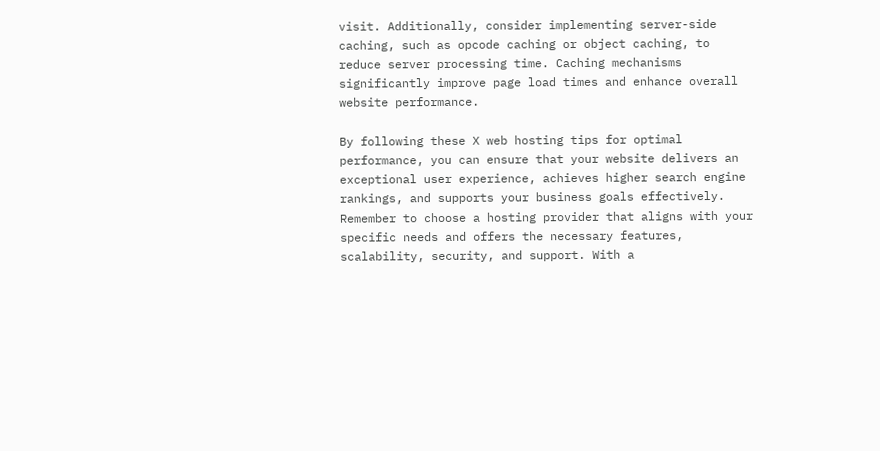visit. Additionally, consider implementing server-side caching, such as opcode caching or object caching, to reduce server processing time. Caching mechanisms significantly improve page load times and enhance overall website performance.

By following these X web hosting tips for optimal performance, you can ensure that your website delivers an exceptional user experience, achieves higher search engine rankings, and supports your business goals effectively. Remember to choose a hosting provider that aligns with your specific needs and offers the necessary features, scalability, security, and support. With a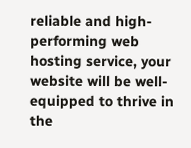reliable and high-performing web hosting service, your website will be well-equipped to thrive in the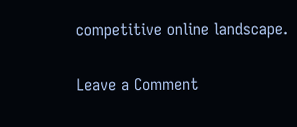competitive online landscape.

Leave a Comment